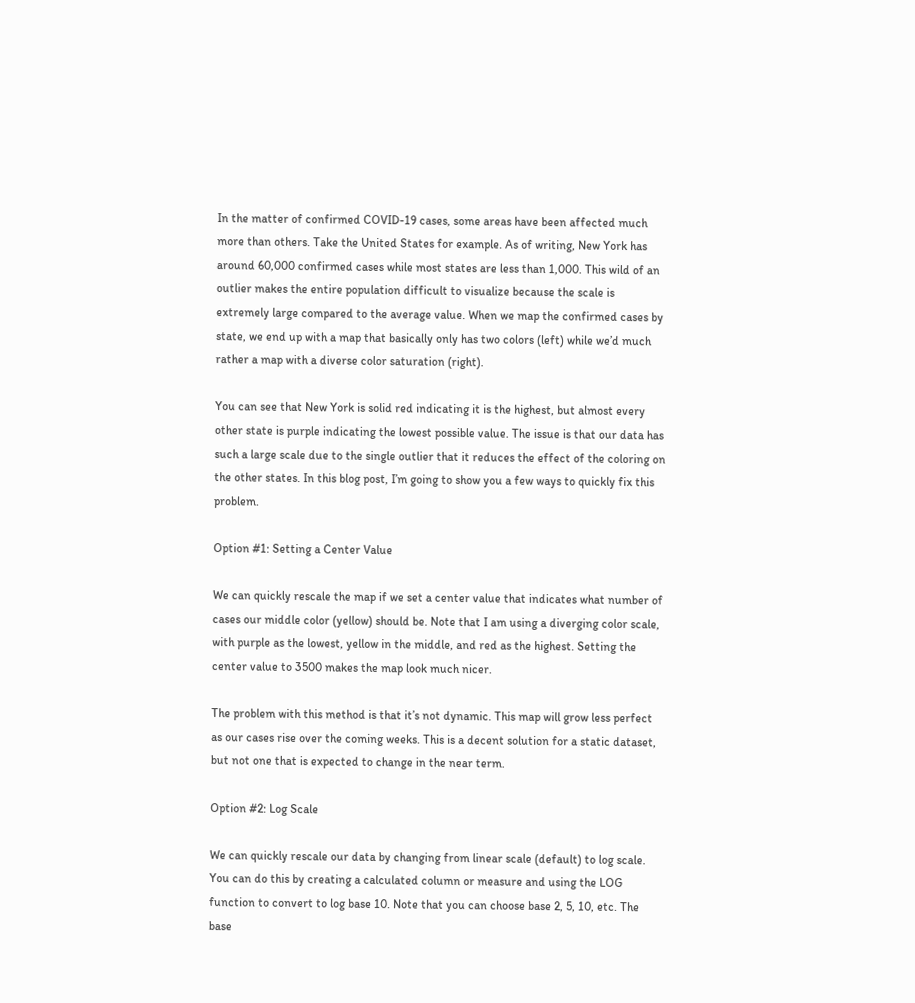In the matter of confirmed COVID-19 cases, some areas have been affected much more than others. Take the United States for example. As of writing, New York has around 60,000 confirmed cases while most states are less than 1,000. This wild of an outlier makes the entire population difficult to visualize because the scale is extremely large compared to the average value. When we map the confirmed cases by state, we end up with a map that basically only has two colors (left) while we’d much rather a map with a diverse color saturation (right).

You can see that New York is solid red indicating it is the highest, but almost every other state is purple indicating the lowest possible value. The issue is that our data has such a large scale due to the single outlier that it reduces the effect of the coloring on the other states. In this blog post, I’m going to show you a few ways to quickly fix this problem.

Option #1: Setting a Center Value

We can quickly rescale the map if we set a center value that indicates what number of cases our middle color (yellow) should be. Note that I am using a diverging color scale, with purple as the lowest, yellow in the middle, and red as the highest. Setting the center value to 3500 makes the map look much nicer.

The problem with this method is that it’s not dynamic. This map will grow less perfect as our cases rise over the coming weeks. This is a decent solution for a static dataset, but not one that is expected to change in the near term.

Option #2: Log Scale

We can quickly rescale our data by changing from linear scale (default) to log scale. You can do this by creating a calculated column or measure and using the LOG function to convert to log base 10. Note that you can choose base 2, 5, 10, etc. The base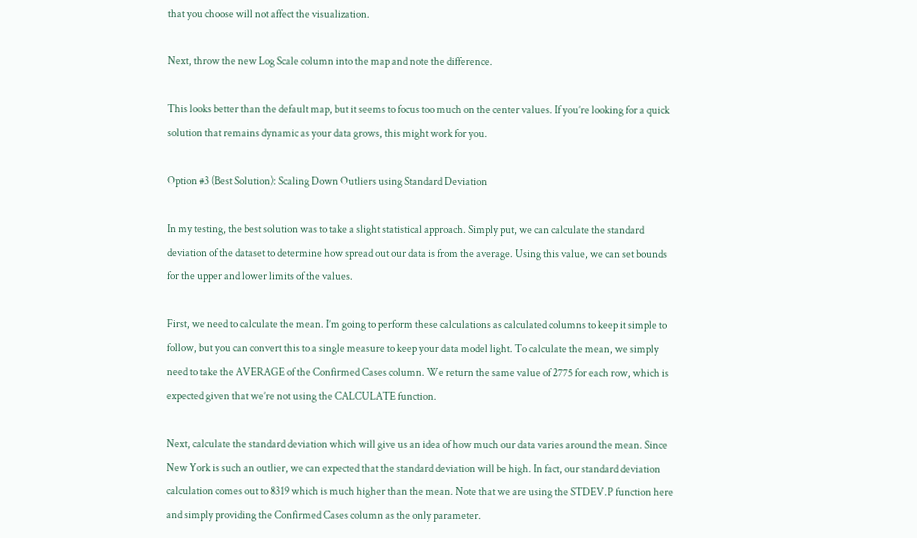that you choose will not affect the visualization.

Next, throw the new Log Scale column into the map and note the difference.

This looks better than the default map, but it seems to focus too much on the center values. If you’re looking for a quick solution that remains dynamic as your data grows, this might work for you.

Option #3 (Best Solution): Scaling Down Outliers using Standard Deviation

In my testing, the best solution was to take a slight statistical approach. Simply put, we can calculate the standard deviation of the dataset to determine how spread out our data is from the average. Using this value, we can set bounds for the upper and lower limits of the values.

First, we need to calculate the mean. I’m going to perform these calculations as calculated columns to keep it simple to follow, but you can convert this to a single measure to keep your data model light. To calculate the mean, we simply need to take the AVERAGE of the Confirmed Cases column. We return the same value of 2775 for each row, which is expected given that we’re not using the CALCULATE function.

Next, calculate the standard deviation which will give us an idea of how much our data varies around the mean. Since New York is such an outlier, we can expected that the standard deviation will be high. In fact, our standard deviation calculation comes out to 8319 which is much higher than the mean. Note that we are using the STDEV.P function here and simply providing the Confirmed Cases column as the only parameter.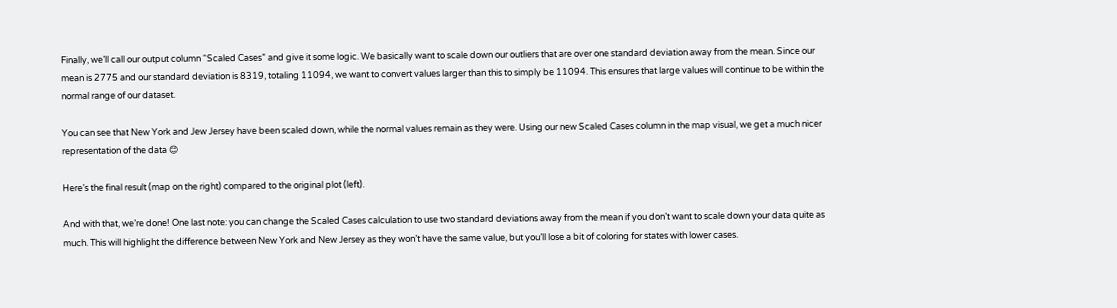Finally, we’ll call our output column “Scaled Cases” and give it some logic. We basically want to scale down our outliers that are over one standard deviation away from the mean. Since our mean is 2775 and our standard deviation is 8319, totaling 11094, we want to convert values larger than this to simply be 11094. This ensures that large values will continue to be within the normal range of our dataset.

You can see that New York and Jew Jersey have been scaled down, while the normal values remain as they were. Using our new Scaled Cases column in the map visual, we get a much nicer representation of the data 😊

Here’s the final result (map on the right) compared to the original plot (left).

And with that, we’re done! One last note: you can change the Scaled Cases calculation to use two standard deviations away from the mean if you don’t want to scale down your data quite as much. This will highlight the difference between New York and New Jersey as they won’t have the same value, but you’ll lose a bit of coloring for states with lower cases.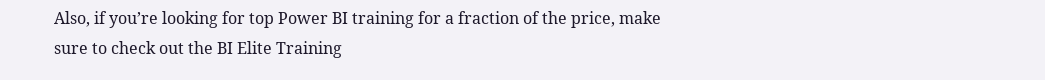Also, if you’re looking for top Power BI training for a fraction of the price, make sure to check out the BI Elite Training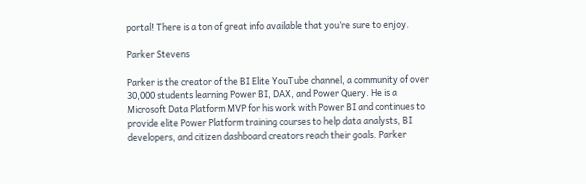portal! There is a ton of great info available that you’re sure to enjoy.

Parker Stevens

Parker is the creator of the BI Elite YouTube channel, a community of over 30,000 students learning Power BI, DAX, and Power Query. He is a Microsoft Data Platform MVP for his work with Power BI and continues to provide elite Power Platform training courses to help data analysts, BI developers, and citizen dashboard creators reach their goals. Parker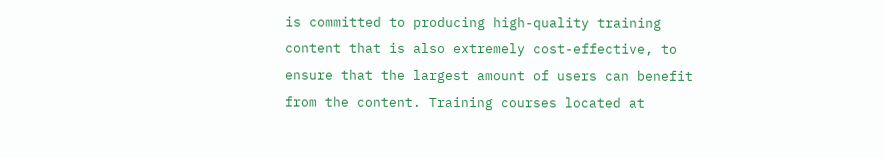is committed to producing high-quality training content that is also extremely cost-effective, to ensure that the largest amount of users can benefit from the content. Training courses located at